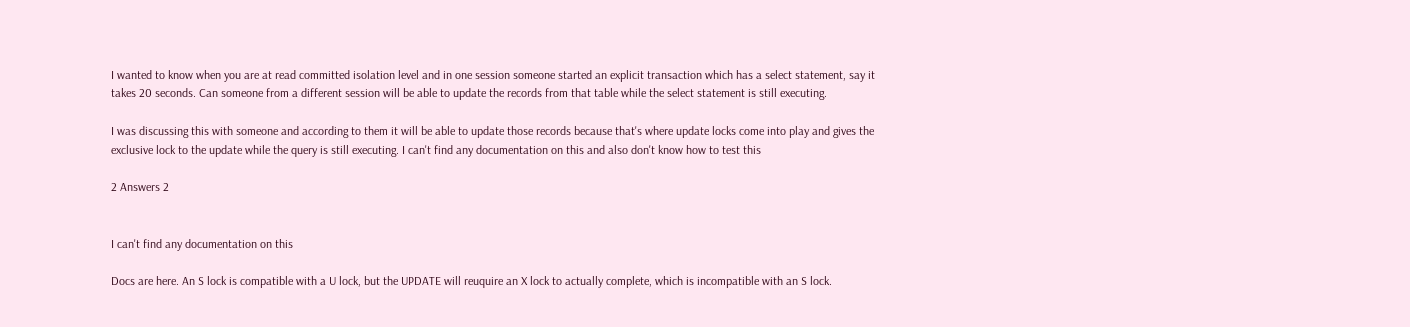I wanted to know when you are at read committed isolation level and in one session someone started an explicit transaction which has a select statement, say it takes 20 seconds. Can someone from a different session will be able to update the records from that table while the select statement is still executing.

I was discussing this with someone and according to them it will be able to update those records because that's where update locks come into play and gives the exclusive lock to the update while the query is still executing. I can't find any documentation on this and also don't know how to test this

2 Answers 2


I can't find any documentation on this

Docs are here. An S lock is compatible with a U lock, but the UPDATE will reuquire an X lock to actually complete, which is incompatible with an S lock.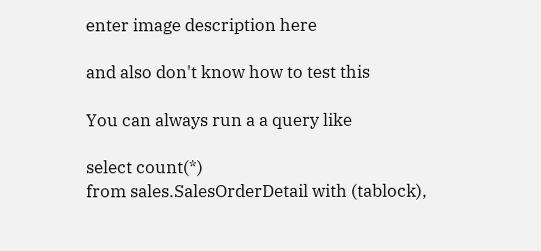enter image description here

and also don't know how to test this

You can always run a a query like

select count(*)
from sales.SalesOrderDetail with (tablock),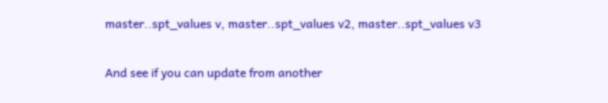master..spt_values v, master..spt_values v2, master..spt_values v3

And see if you can update from another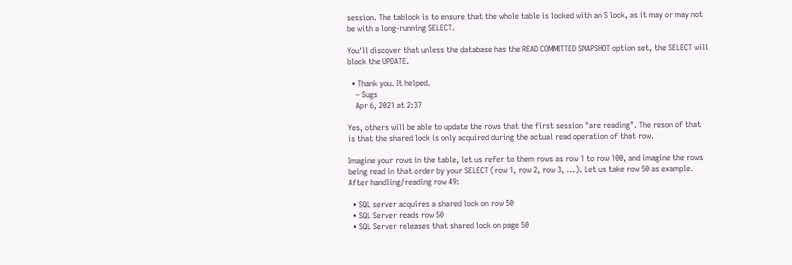session. The tablock is to ensure that the whole table is locked with an S lock, as it may or may not be with a long-running SELECT.

You'll discover that unless the database has the READ COMMITTED SNAPSHOT option set, the SELECT will block the UPDATE.

  • Thank you. It helped.
    – Sugs
    Apr 6, 2021 at 2:37

Yes, others will be able to update the rows that the first session "are reading". The reson of that is that the shared lock is only acquired during the actual read operation of that row.

Imagine your rows in the table, let us refer to them rows as row 1 to row 100, and imagine the rows being read in that order by your SELECT (row 1, row 2, row 3, ...). Let us take row 50 as example. After handling/reading row 49:

  • SQL server acquires a shared lock on row 50
  • SQL Server reads row 50
  • SQL Server releases that shared lock on page 50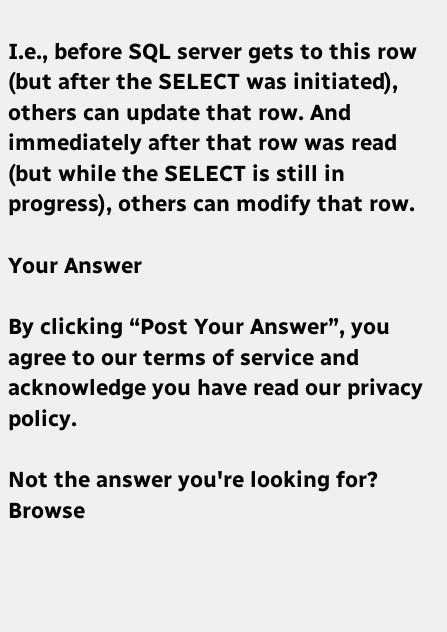I.e., before SQL server gets to this row (but after the SELECT was initiated), others can update that row. And immediately after that row was read (but while the SELECT is still in progress), others can modify that row.

Your Answer

By clicking “Post Your Answer”, you agree to our terms of service and acknowledge you have read our privacy policy.

Not the answer you're looking for? Browse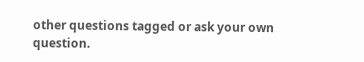other questions tagged or ask your own question.